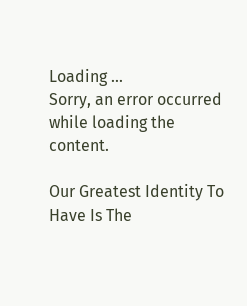Loading ...
Sorry, an error occurred while loading the content.

Our Greatest Identity To Have Is The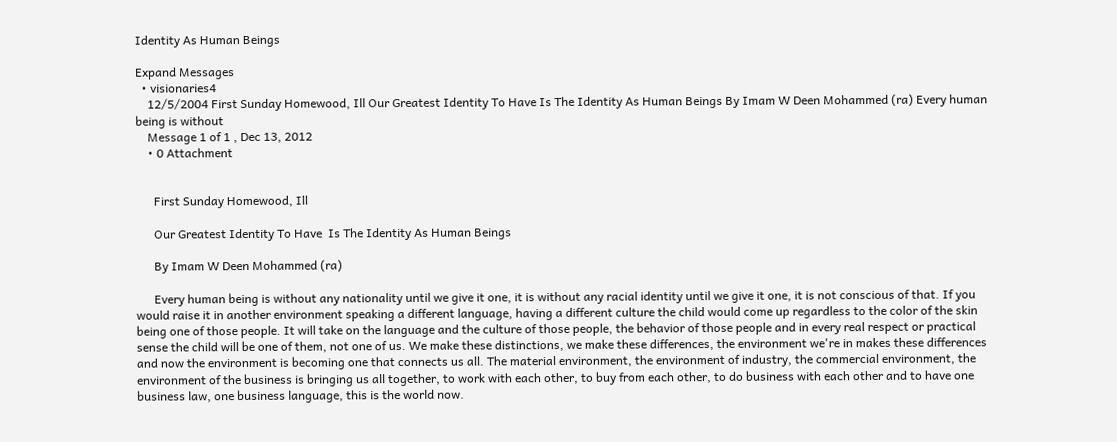Identity As Human Beings

Expand Messages
  • visionaries4
    12/5/2004 First Sunday Homewood, Ill Our Greatest Identity To Have Is The Identity As Human Beings By Imam W Deen Mohammed (ra) Every human being is without
    Message 1 of 1 , Dec 13, 2012
    • 0 Attachment


      First Sunday Homewood, Ill

      Our Greatest Identity To Have  Is The Identity As Human Beings

      By Imam W Deen Mohammed (ra)

      Every human being is without any nationality until we give it one, it is without any racial identity until we give it one, it is not conscious of that. If you would raise it in another environment speaking a different language, having a different culture the child would come up regardless to the color of the skin being one of those people. It will take on the language and the culture of those people, the behavior of those people and in every real respect or practical sense the child will be one of them, not one of us. We make these distinctions, we make these differences, the environment we're in makes these differences and now the environment is becoming one that connects us all. The material environment, the environment of industry, the commercial environment, the environment of the business is bringing us all together, to work with each other, to buy from each other, to do business with each other and to have one business law, one business language, this is the world now.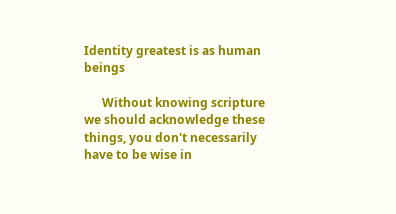Identity greatest is as human beings

      Without knowing scripture we should acknowledge these things, you don't necessarily have to be wise in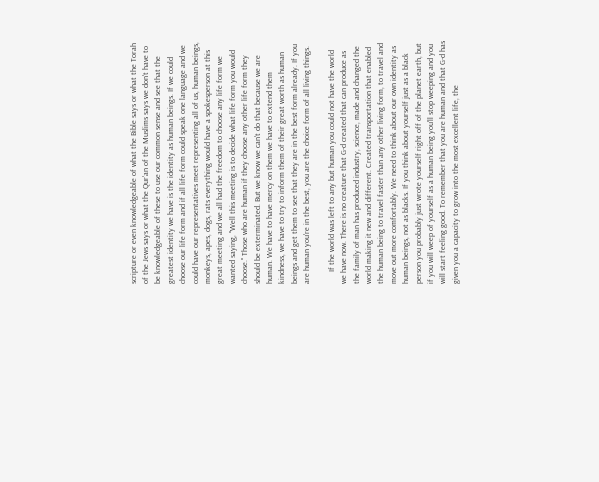scripture or even knowledgeable of what the Bible says or what the Torah of the Jews says or what the Qur'an of the Muslims says we don't have to be knowledgeable of these to use our common sense and see that the greatest identity we have is the identity as human beings. If we could choose our life form and if all life form could speak one language and we could have our representatives meet representing all of us, human beings, monkeys, apes, dogs, rats everything would have a spokesperson at this great meeting and we all had the freedom to choose any life form we wanted saying, "Well this meeting is to decide what life form you would choose." Those who are human if they choose any other life form they should be exterminated. But we know we can't do that because we are human. We have to have mercy on them we have to extend them kindness, we have to try to inform them of their great worth as human beings and get them to see that they are in the best form already. If you are human you're in the best, you are the choice form of all living things.

      If the world was left to any but human you could not have the world we have now. There is no creature that G-d created that can produce as the family of man has produced industry, science, made and changed the world making it new and different. Created transportation that enabled the human being to travel faster than any other living form, to travel and move out more comfortably. We need to think about our own identity as human beings, not as blacks. If you think about yourself just as a black person you probably just wrote yourself right off of the planet earth, but if you will weep of yourself as a human being you'll stop weeping and you will start feeling good. To remember that you are human and that G-d has given you a capacity to grow into the most excellent life, the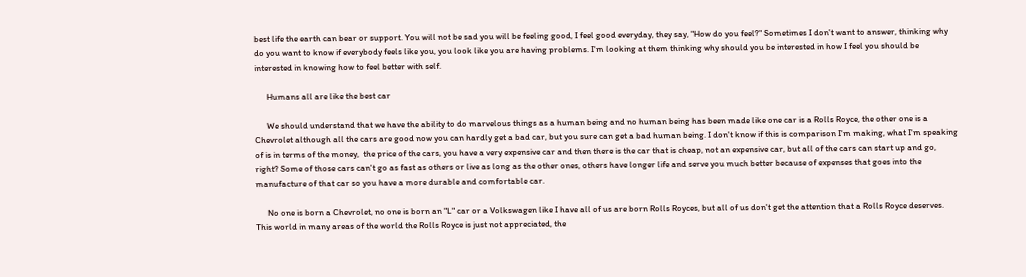best life the earth can bear or support. You will not be sad you will be feeling good, I feel good everyday, they say, "How do you feel?" Sometimes I don't want to answer, thinking why do you want to know if everybody feels like you, you look like you are having problems. I'm looking at them thinking why should you be interested in how I feel you should be interested in knowing how to feel better with self.

      Humans all are like the best car

      We should understand that we have the ability to do marvelous things as a human being and no human being has been made like one car is a Rolls Royce, the other one is a Chevrolet although all the cars are good now you can hardly get a bad car, but you sure can get a bad human being. I don't know if this is comparison I'm making, what I'm speaking of is in terms of the money,  the price of the cars, you have a very expensive car and then there is the car that is cheap, not an expensive car, but all of the cars can start up and go, right? Some of those cars can't go as fast as others or live as long as the other ones, others have longer life and serve you much better because of expenses that goes into the manufacture of that car so you have a more durable and comfortable car.

      No one is born a Chevrolet, no one is born an "L" car or a Volkswagen like I have all of us are born Rolls Royces, but all of us don't get the attention that a Rolls Royce deserves. This world in many areas of the world the Rolls Royce is just not appreciated, the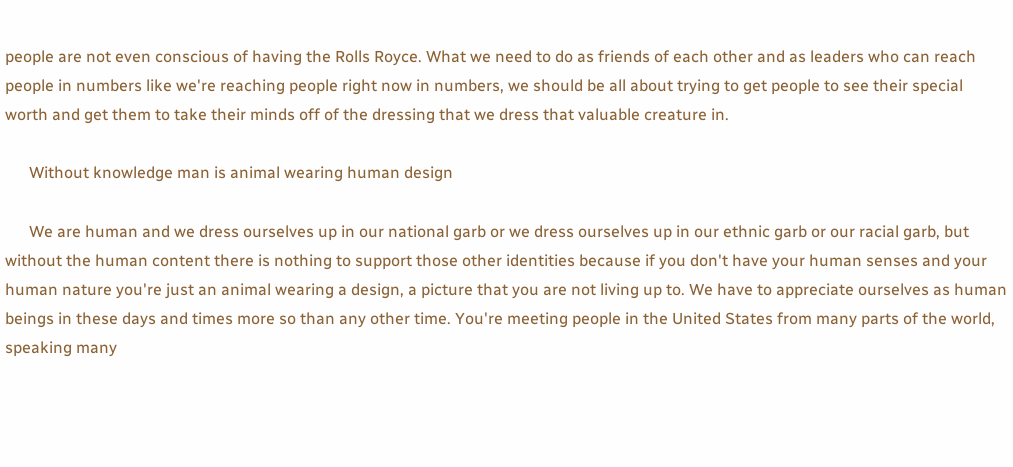people are not even conscious of having the Rolls Royce. What we need to do as friends of each other and as leaders who can reach people in numbers like we're reaching people right now in numbers, we should be all about trying to get people to see their special worth and get them to take their minds off of the dressing that we dress that valuable creature in.

      Without knowledge man is animal wearing human design

      We are human and we dress ourselves up in our national garb or we dress ourselves up in our ethnic garb or our racial garb, but without the human content there is nothing to support those other identities because if you don't have your human senses and your human nature you're just an animal wearing a design, a picture that you are not living up to. We have to appreciate ourselves as human beings in these days and times more so than any other time. You're meeting people in the United States from many parts of the world, speaking many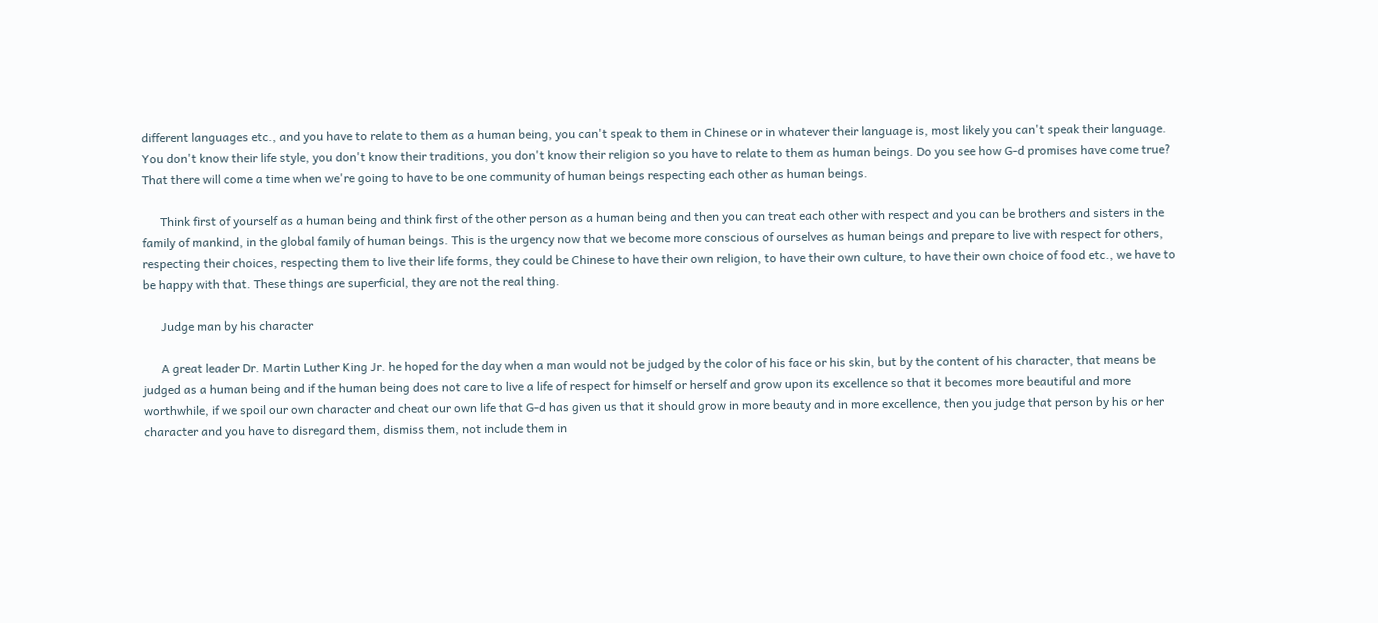different languages etc., and you have to relate to them as a human being, you can't speak to them in Chinese or in whatever their language is, most likely you can't speak their language. You don't know their life style, you don't know their traditions, you don't know their religion so you have to relate to them as human beings. Do you see how G-d promises have come true? That there will come a time when we're going to have to be one community of human beings respecting each other as human beings.

      Think first of yourself as a human being and think first of the other person as a human being and then you can treat each other with respect and you can be brothers and sisters in the family of mankind, in the global family of human beings. This is the urgency now that we become more conscious of ourselves as human beings and prepare to live with respect for others, respecting their choices, respecting them to live their life forms, they could be Chinese to have their own religion, to have their own culture, to have their own choice of food etc., we have to be happy with that. These things are superficial, they are not the real thing.

      Judge man by his character

      A great leader Dr. Martin Luther King Jr. he hoped for the day when a man would not be judged by the color of his face or his skin, but by the content of his character, that means be judged as a human being and if the human being does not care to live a life of respect for himself or herself and grow upon its excellence so that it becomes more beautiful and more worthwhile, if we spoil our own character and cheat our own life that G-d has given us that it should grow in more beauty and in more excellence, then you judge that person by his or her character and you have to disregard them, dismiss them, not include them in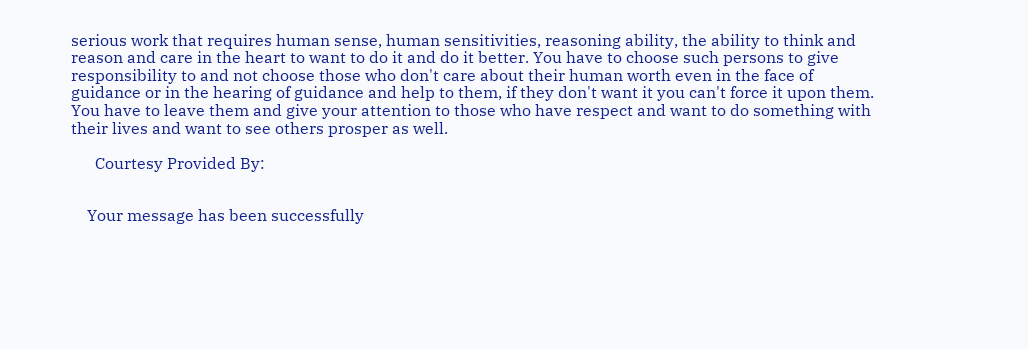serious work that requires human sense, human sensitivities, reasoning ability, the ability to think and reason and care in the heart to want to do it and do it better. You have to choose such persons to give responsibility to and not choose those who don't care about their human worth even in the face of guidance or in the hearing of guidance and help to them, if they don't want it you can't force it upon them. You have to leave them and give your attention to those who have respect and want to do something with their lives and want to see others prosper as well.

      Courtesy Provided By:


    Your message has been successfully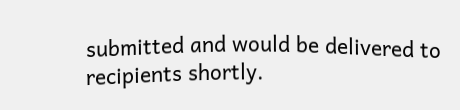submitted and would be delivered to recipients shortly.